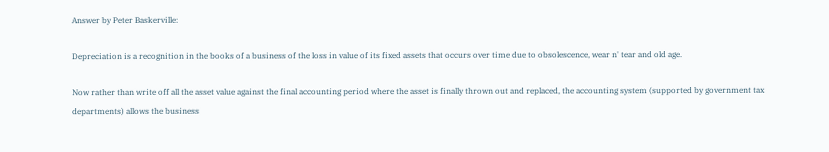Answer by Peter Baskerville:

Depreciation is a recognition in the books of a business of the loss in value of its fixed assets that occurs over time due to obsolescence, wear n' tear and old age.

Now rather than write off all the asset value against the final accounting period where the asset is finally thrown out and replaced, the accounting system (supported by government tax departments) allows the business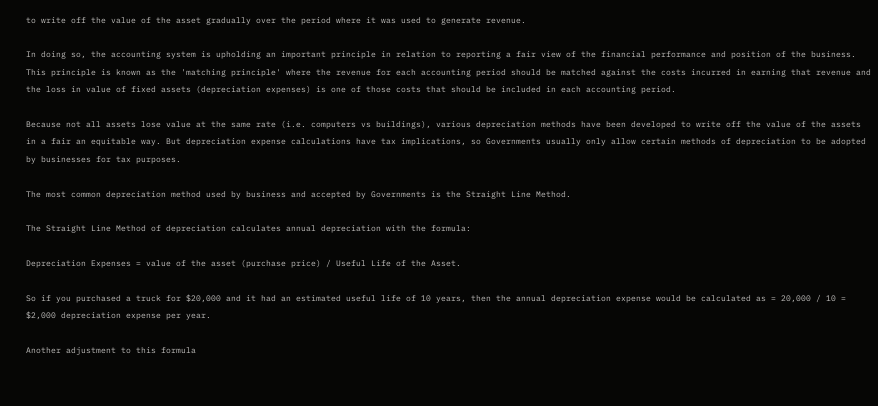to write off the value of the asset gradually over the period where it was used to generate revenue.

In doing so, the accounting system is upholding an important principle in relation to reporting a fair view of the financial performance and position of the business. This principle is known as the 'matching principle' where the revenue for each accounting period should be matched against the costs incurred in earning that revenue and the loss in value of fixed assets (depreciation expenses) is one of those costs that should be included in each accounting period.

Because not all assets lose value at the same rate (i.e. computers vs buildings), various depreciation methods have been developed to write off the value of the assets in a fair an equitable way. But depreciation expense calculations have tax implications, so Governments usually only allow certain methods of depreciation to be adopted by businesses for tax purposes.

The most common depreciation method used by business and accepted by Governments is the Straight Line Method.

The Straight Line Method of depreciation calculates annual depreciation with the formula:

Depreciation Expenses = value of the asset (purchase price) / Useful Life of the Asset.

So if you purchased a truck for $20,000 and it had an estimated useful life of 10 years, then the annual depreciation expense would be calculated as = 20,000 / 10 = $2,000 depreciation expense per year.

Another adjustment to this formula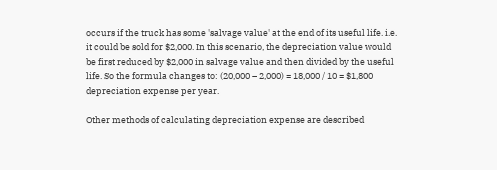occurs if the truck has some 'salvage value' at the end of its useful life. i.e. it could be sold for $2,000. In this scenario, the depreciation value would be first reduced by $2,000 in salvage value and then divided by the useful life. So the formula changes to: (20,000 – 2,000) = 18,000 / 10 = $1,800 depreciation expense per year.

Other methods of calculating depreciation expense are described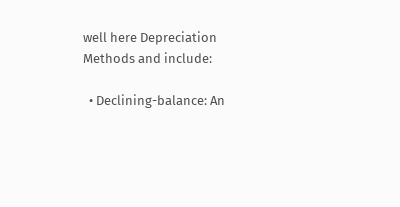well here Depreciation Methods and include:

  • Declining-balance: An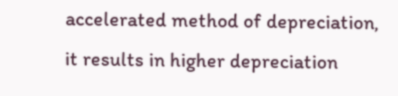accelerated method of depreciation, it results in higher depreciation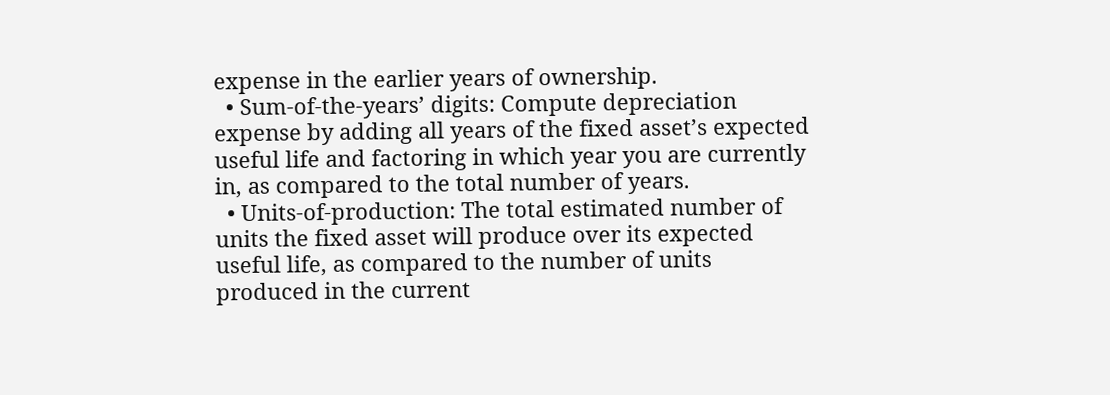expense in the earlier years of ownership.
  • Sum-of-the-years’ digits: Compute depreciation expense by adding all years of the fixed asset’s expected useful life and factoring in which year you are currently in, as compared to the total number of years.
  • Units-of-production: The total estimated number of units the fixed asset will produce over its expected useful life, as compared to the number of units produced in the current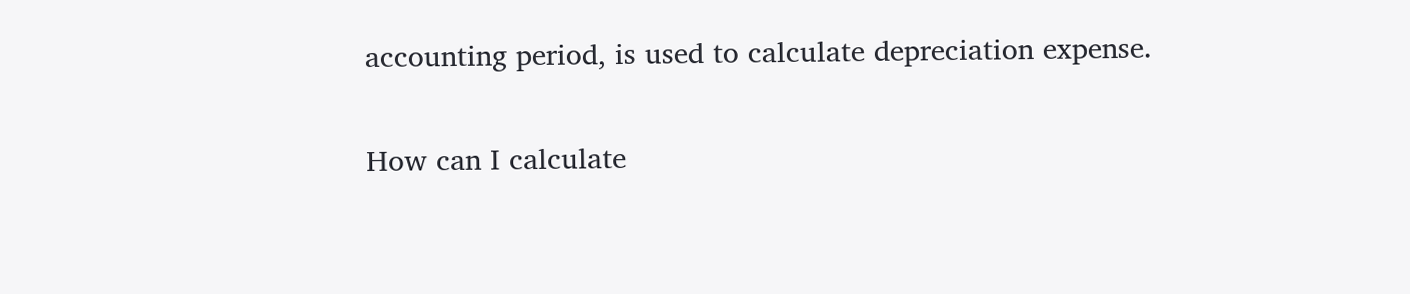accounting period, is used to calculate depreciation expense.

How can I calculate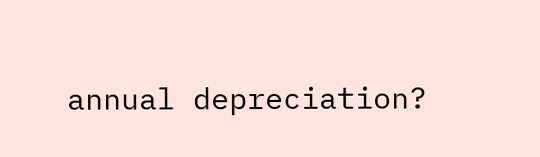annual depreciation?